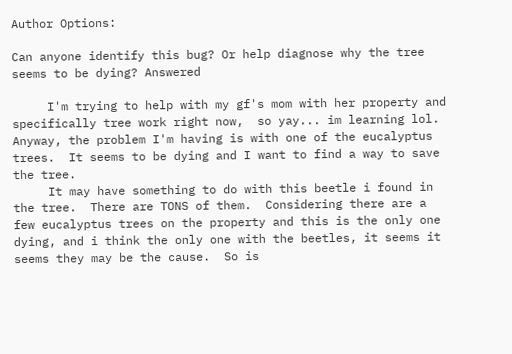Author Options:

Can anyone identify this bug? Or help diagnose why the tree seems to be dying? Answered

     I'm trying to help with my gf's mom with her property and specifically tree work right now,  so yay... im learning lol.  Anyway, the problem I'm having is with one of the eucalyptus trees.  It seems to be dying and I want to find a way to save the tree.
     It may have something to do with this beetle i found in the tree.  There are TONS of them.  Considering there are a few eucalyptus trees on the property and this is the only one dying, and i think the only one with the beetles, it seems it seems they may be the cause.  So is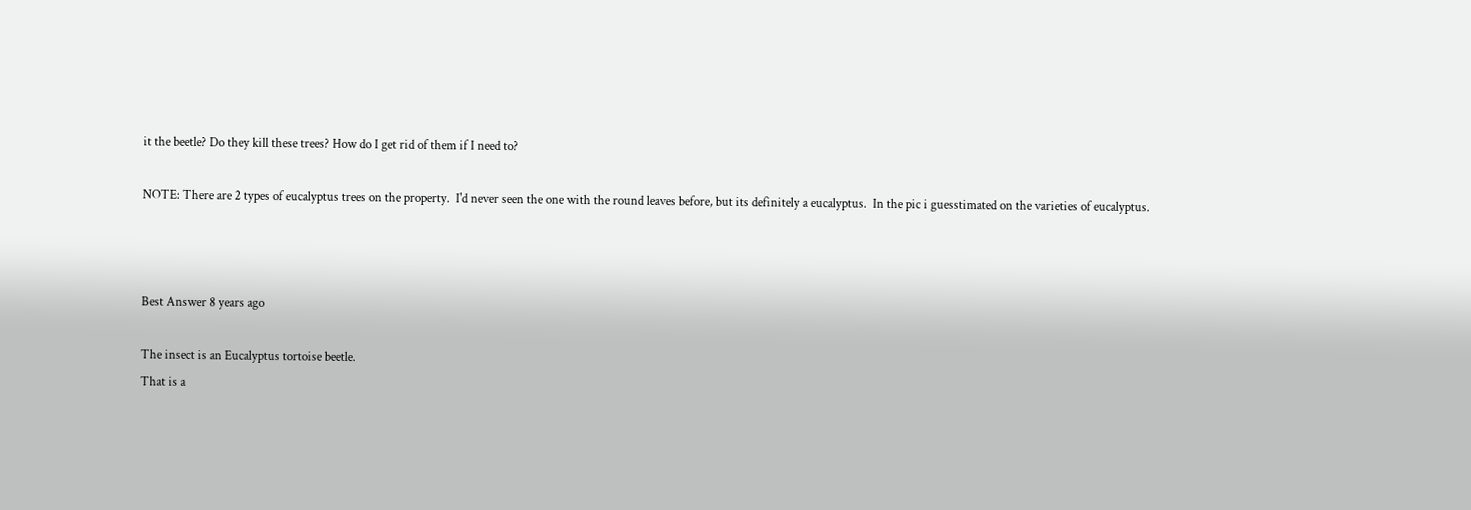it the beetle? Do they kill these trees? How do I get rid of them if I need to?

NOTE: There are 2 types of eucalyptus trees on the property.  I'd never seen the one with the round leaves before, but its definitely a eucalyptus.  In the pic i guesstimated on the varieties of eucalyptus.



Best Answer 8 years ago

The insect is an Eucalyptus tortoise beetle.
That is a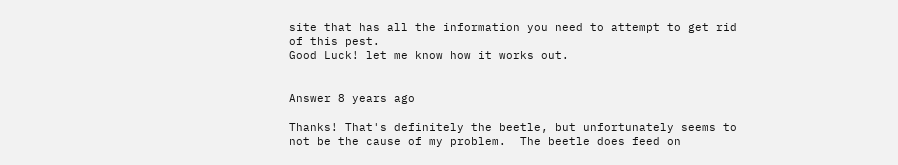site that has all the information you need to attempt to get rid of this pest.
Good Luck! let me know how it works out.


Answer 8 years ago

Thanks! That's definitely the beetle, but unfortunately seems to not be the cause of my problem.  The beetle does feed on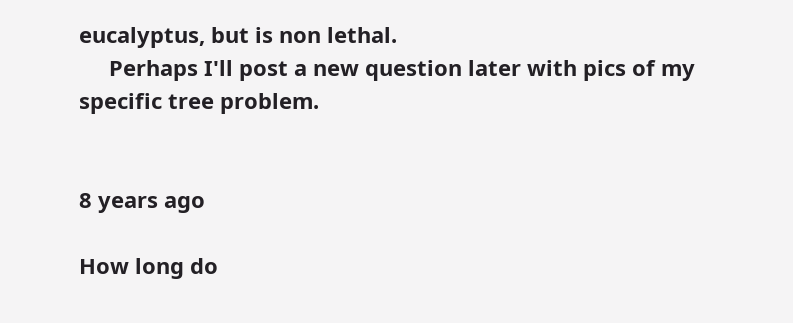eucalyptus, but is non lethal.
     Perhaps I'll post a new question later with pics of my specific tree problem.


8 years ago

How long do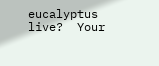eucalyptus live?  Your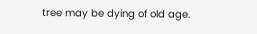tree may be dying of old age.